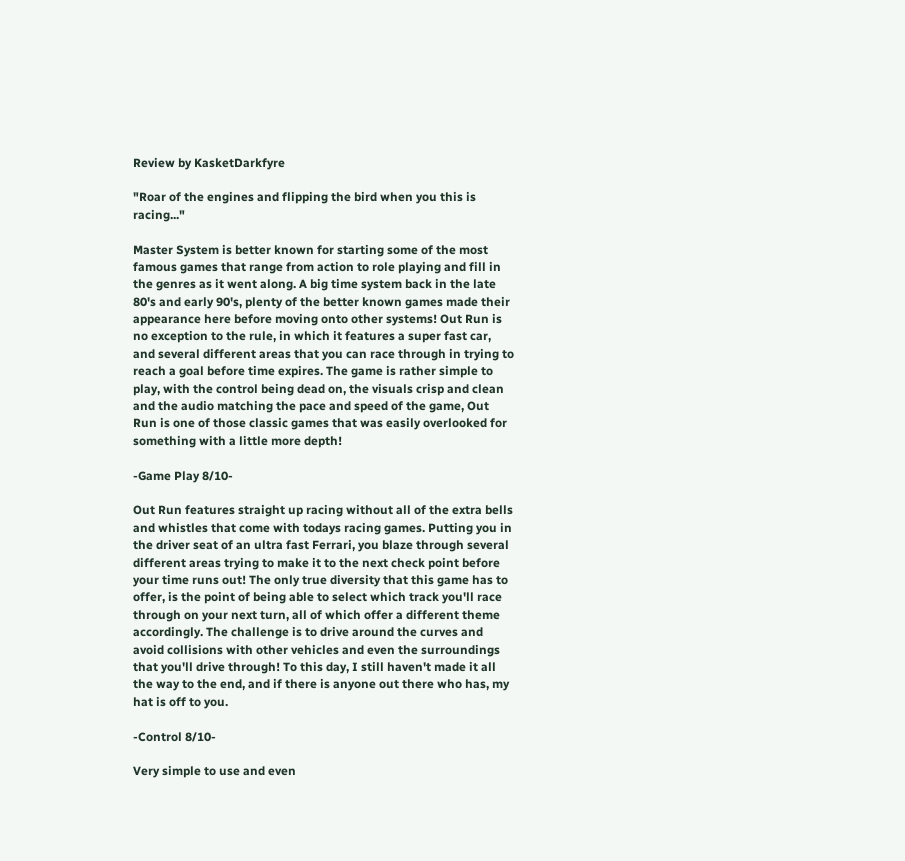Review by KasketDarkfyre

"Roar of the engines and flipping the bird when you this is racing..."

Master System is better known for starting some of the most famous games that range from action to role playing and fill in the genres as it went along. A big time system back in the late 80's and early 90's, plenty of the better known games made their appearance here before moving onto other systems! Out Run is no exception to the rule, in which it features a super fast car, and several different areas that you can race through in trying to reach a goal before time expires. The game is rather simple to play, with the control being dead on, the visuals crisp and clean and the audio matching the pace and speed of the game, Out Run is one of those classic games that was easily overlooked for something with a little more depth!

-Game Play 8/10-

Out Run features straight up racing without all of the extra bells and whistles that come with todays racing games. Putting you in the driver seat of an ultra fast Ferrari, you blaze through several different areas trying to make it to the next check point before your time runs out! The only true diversity that this game has to offer, is the point of being able to select which track you'll race through on your next turn, all of which offer a different theme accordingly. The challenge is to drive around the curves and avoid collisions with other vehicles and even the surroundings that you'll drive through! To this day, I still haven't made it all the way to the end, and if there is anyone out there who has, my hat is off to you.

-Control 8/10-

Very simple to use and even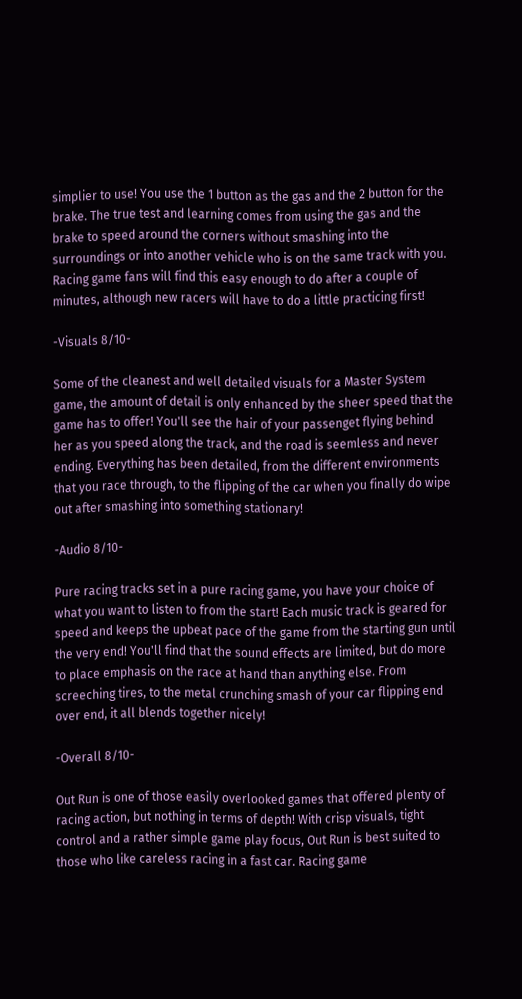simplier to use! You use the 1 button as the gas and the 2 button for the brake. The true test and learning comes from using the gas and the brake to speed around the corners without smashing into the surroundings or into another vehicle who is on the same track with you. Racing game fans will find this easy enough to do after a couple of minutes, although new racers will have to do a little practicing first!

-Visuals 8/10-

Some of the cleanest and well detailed visuals for a Master System game, the amount of detail is only enhanced by the sheer speed that the game has to offer! You'll see the hair of your passenget flying behind her as you speed along the track, and the road is seemless and never ending. Everything has been detailed, from the different environments that you race through, to the flipping of the car when you finally do wipe out after smashing into something stationary!

-Audio 8/10-

Pure racing tracks set in a pure racing game, you have your choice of what you want to listen to from the start! Each music track is geared for speed and keeps the upbeat pace of the game from the starting gun until the very end! You'll find that the sound effects are limited, but do more to place emphasis on the race at hand than anything else. From screeching tires, to the metal crunching smash of your car flipping end over end, it all blends together nicely!

-Overall 8/10-

Out Run is one of those easily overlooked games that offered plenty of racing action, but nothing in terms of depth! With crisp visuals, tight control and a rather simple game play focus, Out Run is best suited to those who like careless racing in a fast car. Racing game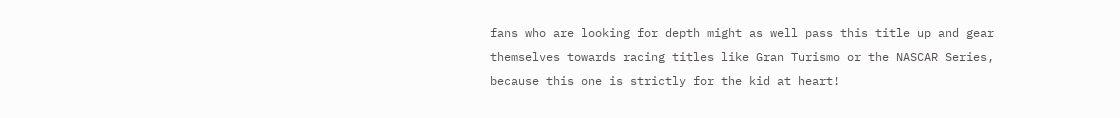fans who are looking for depth might as well pass this title up and gear themselves towards racing titles like Gran Turismo or the NASCAR Series, because this one is strictly for the kid at heart!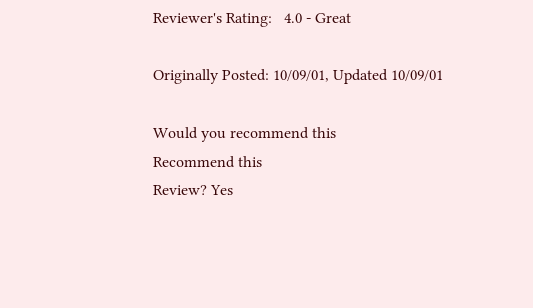Reviewer's Rating:   4.0 - Great

Originally Posted: 10/09/01, Updated 10/09/01

Would you recommend this
Recommend this
Review? Yes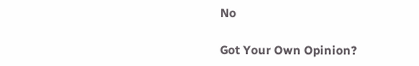No

Got Your Own Opinion?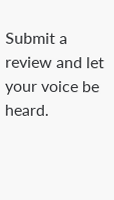Submit a review and let your voice be heard.